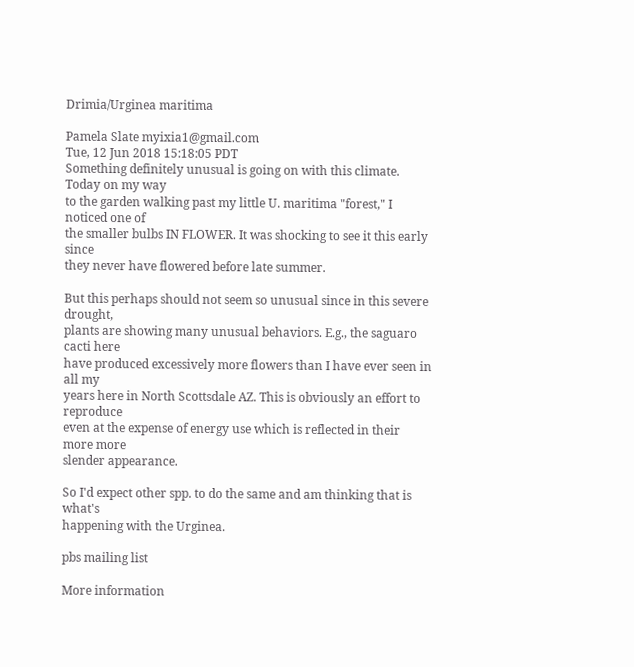Drimia/Urginea maritima

Pamela Slate myixia1@gmail.com
Tue, 12 Jun 2018 15:18:05 PDT
Something definitely unusual is going on with this climate. Today on my way
to the garden walking past my little U. maritima "forest," I noticed one of
the smaller bulbs IN FLOWER. It was shocking to see it this early since
they never have flowered before late summer.

But this perhaps should not seem so unusual since in this severe drought,
plants are showing many unusual behaviors. E.g., the saguaro cacti here
have produced excessively more flowers than I have ever seen in all my
years here in North Scottsdale AZ. This is obviously an effort to reproduce
even at the expense of energy use which is reflected in their more more
slender appearance.

So I'd expect other spp. to do the same and am thinking that is what's
happening with the Urginea.

pbs mailing list

More information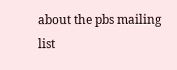about the pbs mailing list